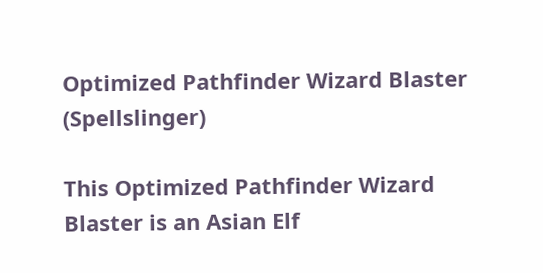Optimized Pathfinder Wizard Blaster (Spellslinger)

This Optimized Pathfinder Wizard Blaster is an Asian Elf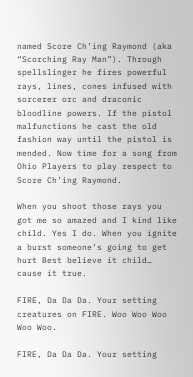named Score Ch’ing Raymond (aka “Scorching Ray Man”). Through spellslinger he fires powerful rays, lines, cones infused with sorcerer orc and draconic bloodline powers. If the pistol malfunctions he cast the old fashion way until the pistol is mended. Now time for a song from Ohio Players to play respect to Score Ch’ing Raymond.

When you shoot those rays you got me so amazed and I kind like child. Yes I do. When you ignite a burst someone’s going to get hurt Best believe it child… cause it true.

FIRE, Da Da Da. Your setting creatures on FIRE. Woo Woo Woo Woo Woo.

FIRE, Da Da Da. Your setting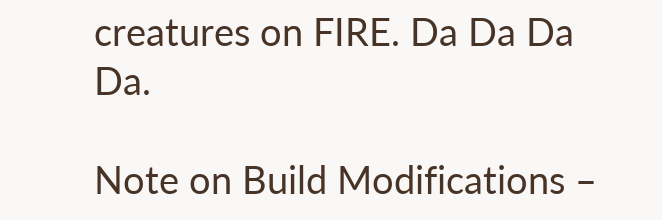creatures on FIRE. Da Da Da Da.

Note on Build Modifications –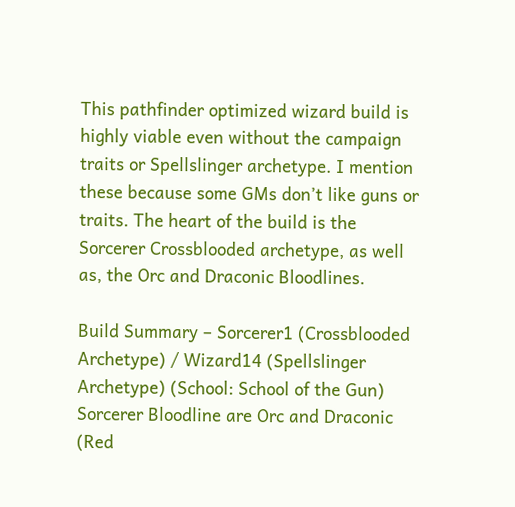This pathfinder optimized wizard build is highly viable even without the campaign traits or Spellslinger archetype. I mention these because some GMs don’t like guns or traits. The heart of the build is the Sorcerer Crossblooded archetype, as well as, the Orc and Draconic Bloodlines.

Build Summary – Sorcerer1 (Crossblooded Archetype) / Wizard14 (Spellslinger Archetype) (School: School of the Gun) Sorcerer Bloodline are Orc and Draconic (Red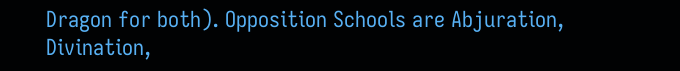Dragon for both). Opposition Schools are Abjuration, Divination,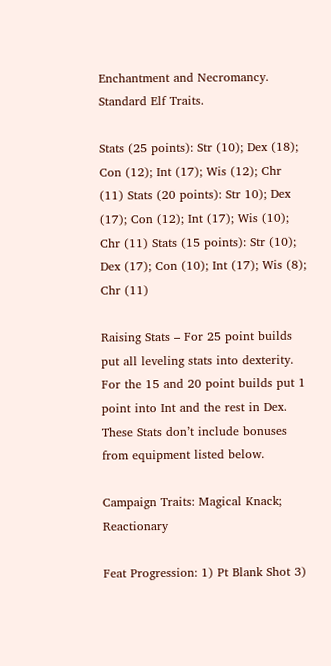Enchantment and Necromancy. Standard Elf Traits.

Stats (25 points): Str (10); Dex (18); Con (12); Int (17); Wis (12); Chr (11) Stats (20 points): Str 10); Dex (17); Con (12); Int (17); Wis (10); Chr (11) Stats (15 points): Str (10); Dex (17); Con (10); Int (17); Wis (8); Chr (11)

Raising Stats – For 25 point builds put all leveling stats into dexterity. For the 15 and 20 point builds put 1 point into Int and the rest in Dex. These Stats don’t include bonuses from equipment listed below.

Campaign Traits: Magical Knack; Reactionary

Feat Progression: 1) Pt Blank Shot 3)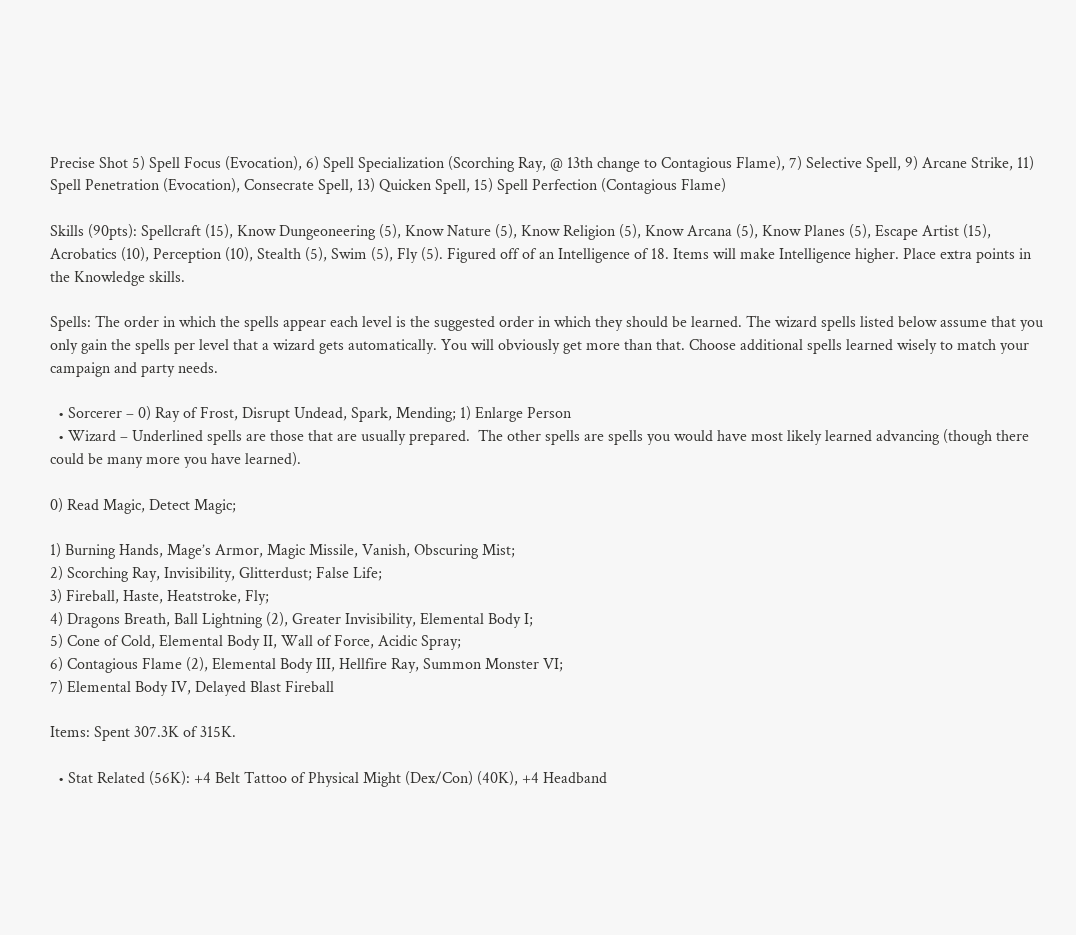Precise Shot 5) Spell Focus (Evocation), 6) Spell Specialization (Scorching Ray, @ 13th change to Contagious Flame), 7) Selective Spell, 9) Arcane Strike, 11) Spell Penetration (Evocation), Consecrate Spell, 13) Quicken Spell, 15) Spell Perfection (Contagious Flame)

Skills (90pts): Spellcraft (15), Know Dungeoneering (5), Know Nature (5), Know Religion (5), Know Arcana (5), Know Planes (5), Escape Artist (15), Acrobatics (10), Perception (10), Stealth (5), Swim (5), Fly (5). Figured off of an Intelligence of 18. Items will make Intelligence higher. Place extra points in the Knowledge skills.

Spells: The order in which the spells appear each level is the suggested order in which they should be learned. The wizard spells listed below assume that you only gain the spells per level that a wizard gets automatically. You will obviously get more than that. Choose additional spells learned wisely to match your campaign and party needs.

  • Sorcerer – 0) Ray of Frost, Disrupt Undead, Spark, Mending; 1) Enlarge Person
  • Wizard – Underlined spells are those that are usually prepared.  The other spells are spells you would have most likely learned advancing (though there could be many more you have learned).

0) Read Magic, Detect Magic;

1) Burning Hands, Mage’s Armor, Magic Missile, Vanish, Obscuring Mist;
2) Scorching Ray, Invisibility, Glitterdust; False Life;
3) Fireball, Haste, Heatstroke, Fly;
4) Dragons Breath, Ball Lightning (2), Greater Invisibility, Elemental Body I;
5) Cone of Cold, Elemental Body II, Wall of Force, Acidic Spray;
6) Contagious Flame (2), Elemental Body III, Hellfire Ray, Summon Monster VI;
7) Elemental Body IV, Delayed Blast Fireball

Items: Spent 307.3K of 315K.

  • Stat Related (56K): +4 Belt Tattoo of Physical Might (Dex/Con) (40K), +4 Headband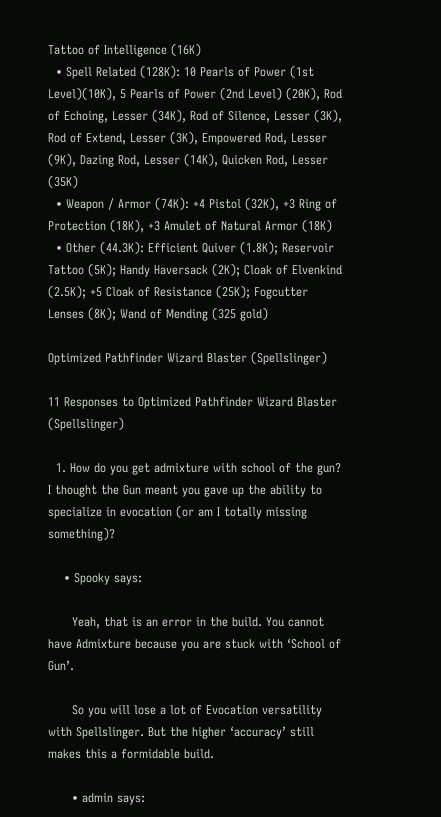Tattoo of Intelligence (16K)
  • Spell Related (128K): 10 Pearls of Power (1st Level)(10K), 5 Pearls of Power (2nd Level) (20K), Rod of Echoing, Lesser (34K), Rod of Silence, Lesser (3K), Rod of Extend, Lesser (3K), Empowered Rod, Lesser (9K), Dazing Rod, Lesser (14K), Quicken Rod, Lesser (35K)
  • Weapon / Armor (74K): +4 Pistol (32K), +3 Ring of Protection (18K), +3 Amulet of Natural Armor (18K)
  • Other (44.3K): Efficient Quiver (1.8K); Reservoir Tattoo (5K); Handy Haversack (2K); Cloak of Elvenkind (2.5K); +5 Cloak of Resistance (25K); Fogcutter Lenses (8K); Wand of Mending (325 gold)

Optimized Pathfinder Wizard Blaster (Spellslinger)

11 Responses to Optimized Pathfinder Wizard Blaster (Spellslinger)

  1. How do you get admixture with school of the gun? I thought the Gun meant you gave up the ability to specialize in evocation (or am I totally missing something)?

    • Spooky says:

      Yeah, that is an error in the build. You cannot have Admixture because you are stuck with ‘School of Gun’.

      So you will lose a lot of Evocation versatility with Spellslinger. But the higher ‘accuracy’ still makes this a formidable build.

      • admin says: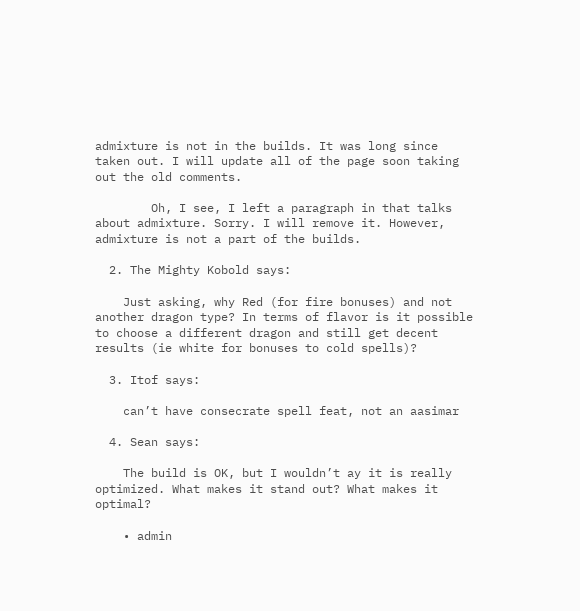admixture is not in the builds. It was long since taken out. I will update all of the page soon taking out the old comments.

        Oh, I see, I left a paragraph in that talks about admixture. Sorry. I will remove it. However, admixture is not a part of the builds.

  2. The Mighty Kobold says:

    Just asking, why Red (for fire bonuses) and not another dragon type? In terms of flavor is it possible to choose a different dragon and still get decent results (ie white for bonuses to cold spells)?

  3. Itof says:

    can’t have consecrate spell feat, not an aasimar

  4. Sean says:

    The build is OK, but I wouldn’t ay it is really optimized. What makes it stand out? What makes it optimal?

    • admin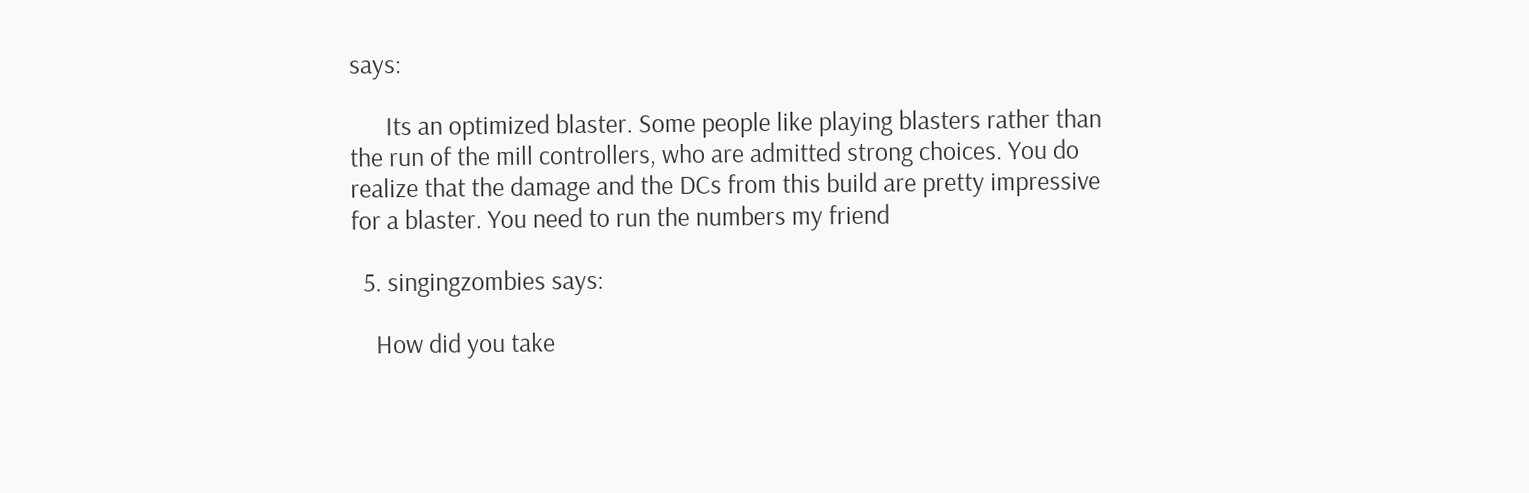says:

      Its an optimized blaster. Some people like playing blasters rather than the run of the mill controllers, who are admitted strong choices. You do realize that the damage and the DCs from this build are pretty impressive for a blaster. You need to run the numbers my friend

  5. singingzombies says:

    How did you take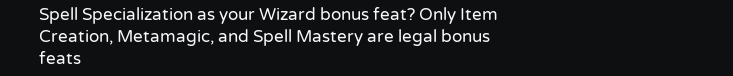Spell Specialization as your Wizard bonus feat? Only Item Creation, Metamagic, and Spell Mastery are legal bonus feats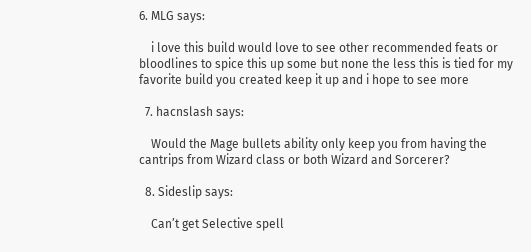6. MLG says:

    i love this build would love to see other recommended feats or bloodlines to spice this up some but none the less this is tied for my favorite build you created keep it up and i hope to see more

  7. hacnslash says:

    Would the Mage bullets ability only keep you from having the cantrips from Wizard class or both Wizard and Sorcerer?

  8. Sideslip says:

    Can’t get Selective spell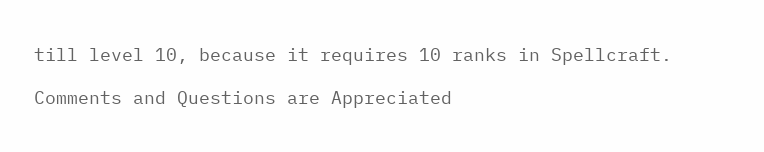till level 10, because it requires 10 ranks in Spellcraft.

Comments and Questions are Appreciated